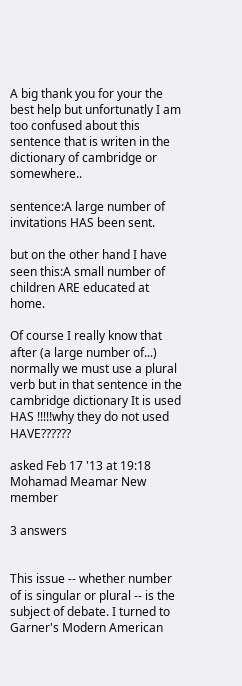A big thank you for your the best help but unfortunatly I am too confused about this sentence that is writen in the dictionary of cambridge or somewhere..

sentence:A large number of invitations HAS been sent.

but on the other hand I have seen this:A small number of children ARE educated at home.

Of course I really know that after (a large number of...) normally we must use a plural verb but in that sentence in the cambridge dictionary It is used HAS !!!!!why they do not used HAVE??????

asked Feb 17 '13 at 19:18 Mohamad Meamar New member

3 answers


This issue -- whether number of is singular or plural -- is the subject of debate. I turned to Garner's Modern American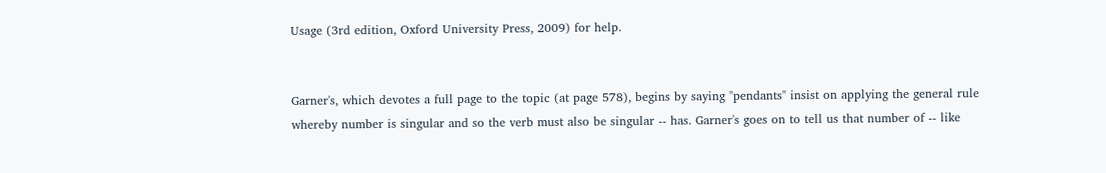Usage (3rd edition, Oxford University Press, 2009) for help.


Garner's, which devotes a full page to the topic (at page 578), begins by saying "pendants" insist on applying the general rule whereby number is singular and so the verb must also be singular -- has. Garner's goes on to tell us that number of -- like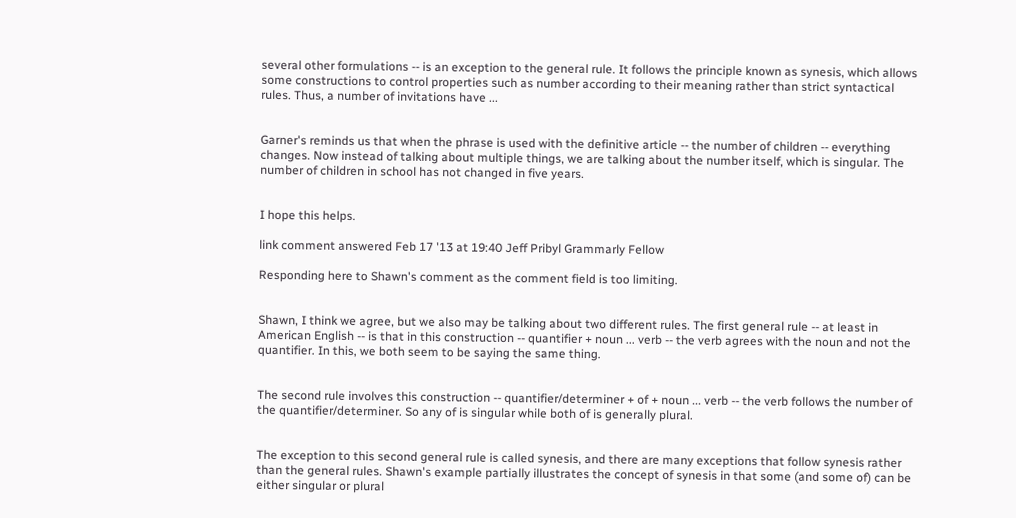several other formulations -- is an exception to the general rule. It follows the principle known as synesis, which allows some constructions to control properties such as number according to their meaning rather than strict syntactical rules. Thus, a number of invitations have ...


Garner's reminds us that when the phrase is used with the definitive article -- the number of children -- everything changes. Now instead of talking about multiple things, we are talking about the number itself, which is singular. The number of children in school has not changed in five years.


I hope this helps.

link comment answered Feb 17 '13 at 19:40 Jeff Pribyl Grammarly Fellow

Responding here to Shawn's comment as the comment field is too limiting.


Shawn, I think we agree, but we also may be talking about two different rules. The first general rule -- at least in American English -- is that in this construction -- quantifier + noun ... verb -- the verb agrees with the noun and not the quantifier. In this, we both seem to be saying the same thing.


The second rule involves this construction -- quantifier/determiner + of + noun ... verb -- the verb follows the number of the quantifier/determiner. So any of is singular while both of is generally plural.


The exception to this second general rule is called synesis, and there are many exceptions that follow synesis rather than the general rules. Shawn's example partially illustrates the concept of synesis in that some (and some of) can be either singular or plural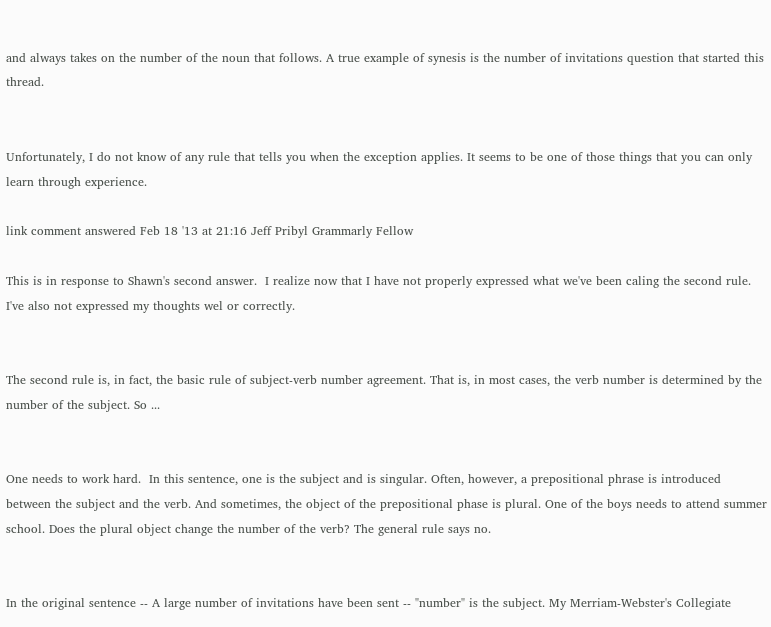and always takes on the number of the noun that follows. A true example of synesis is the number of invitations question that started this thread.


Unfortunately, I do not know of any rule that tells you when the exception applies. It seems to be one of those things that you can only learn through experience.

link comment answered Feb 18 '13 at 21:16 Jeff Pribyl Grammarly Fellow

This is in response to Shawn's second answer.  I realize now that I have not properly expressed what we've been caling the second rule. I've also not expressed my thoughts wel or correctly.


The second rule is, in fact, the basic rule of subject-verb number agreement. That is, in most cases, the verb number is determined by the number of the subject. So ...


One needs to work hard.  In this sentence, one is the subject and is singular. Often, however, a prepositional phrase is introduced between the subject and the verb. And sometimes, the object of the prepositional phase is plural. One of the boys needs to attend summer school. Does the plural object change the number of the verb? The general rule says no.


In the original sentence -- A large number of invitations have been sent -- "number" is the subject. My Merriam-Webster's Collegiate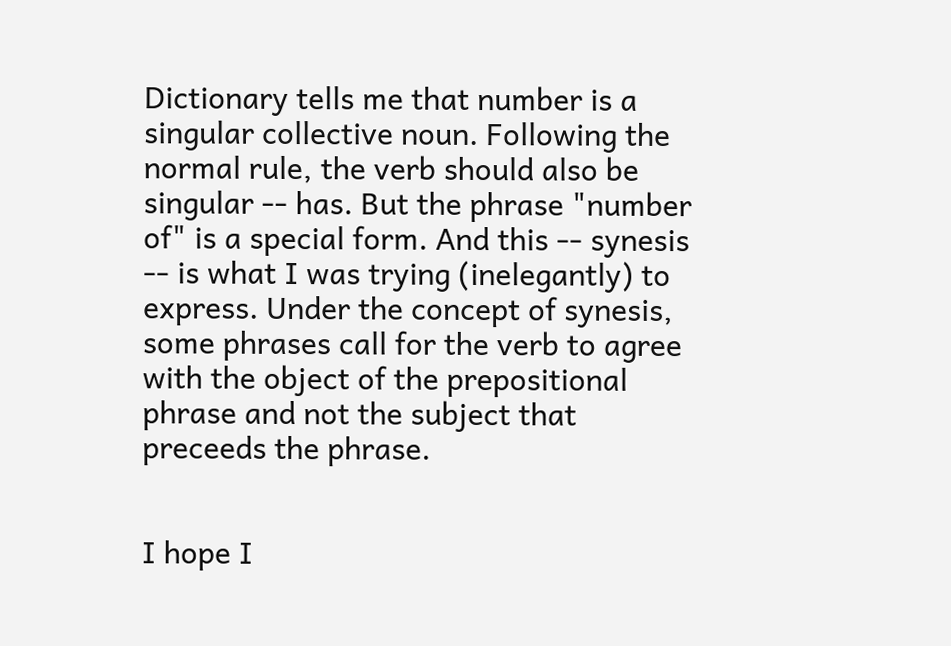Dictionary tells me that number is a singular collective noun. Following the normal rule, the verb should also be singular -- has. But the phrase "number of" is a special form. And this -- synesis -- is what I was trying (inelegantly) to express. Under the concept of synesis, some phrases call for the verb to agree with the object of the prepositional phrase and not the subject that preceeds the phrase.


I hope I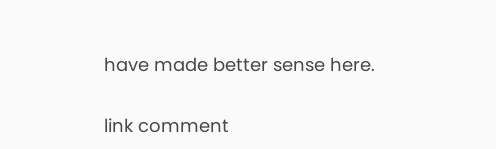have made better sense here.

link comment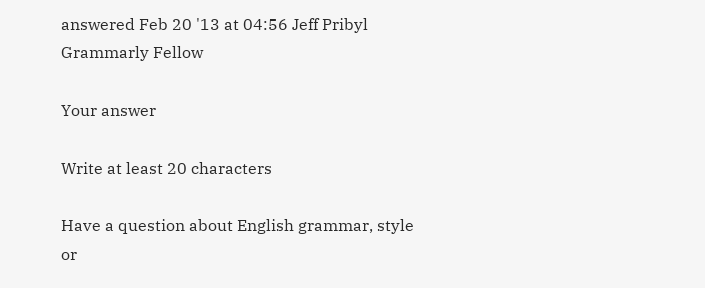answered Feb 20 '13 at 04:56 Jeff Pribyl Grammarly Fellow

Your answer

Write at least 20 characters

Have a question about English grammar, style or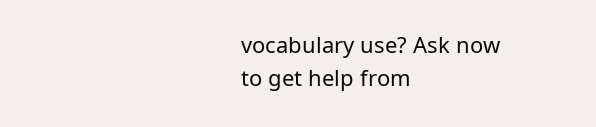vocabulary use? Ask now to get help from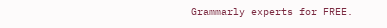Grammarly experts for FREE.